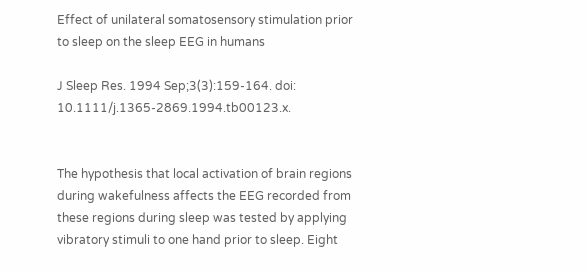Effect of unilateral somatosensory stimulation prior to sleep on the sleep EEG in humans

J Sleep Res. 1994 Sep;3(3):159-164. doi: 10.1111/j.1365-2869.1994.tb00123.x.


The hypothesis that local activation of brain regions during wakefulness affects the EEG recorded from these regions during sleep was tested by applying vibratory stimuli to one hand prior to sleep. Eight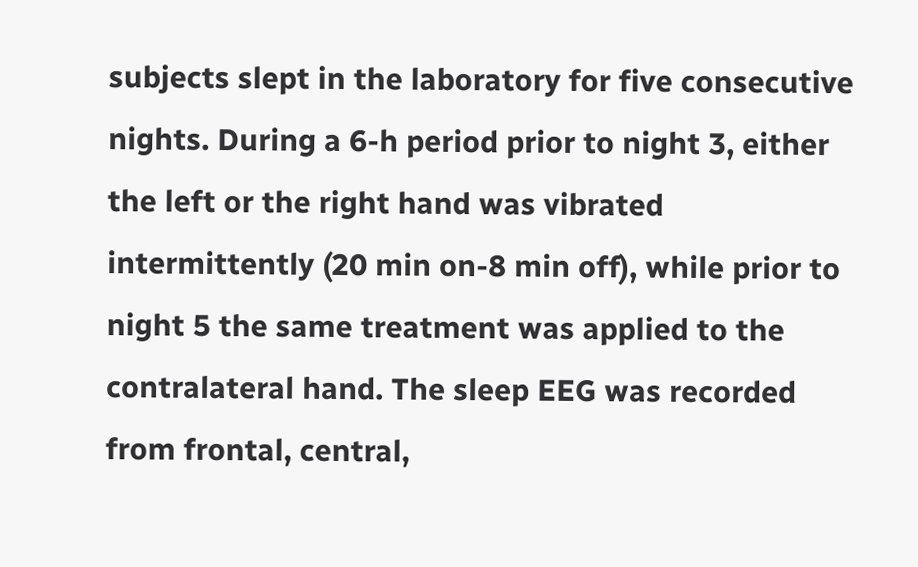subjects slept in the laboratory for five consecutive nights. During a 6-h period prior to night 3, either the left or the right hand was vibrated intermittently (20 min on-8 min off), while prior to night 5 the same treatment was applied to the contralateral hand. The sleep EEG was recorded from frontal, central,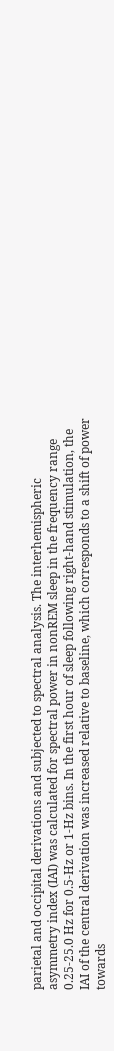parietal and occipital derivations and subjected to spectral analysis. The interhemispheric asymmetry index (IAI) was calculated for spectral power in nonREM sleep in the frequency range 0.25-25.0 Hz for 0.5-Hz or 1-Hz bins. In the first hour of sleep following right-hand stimulation, the IAI of the central derivation was increased relative to baseline, which corresponds to a shift of power towards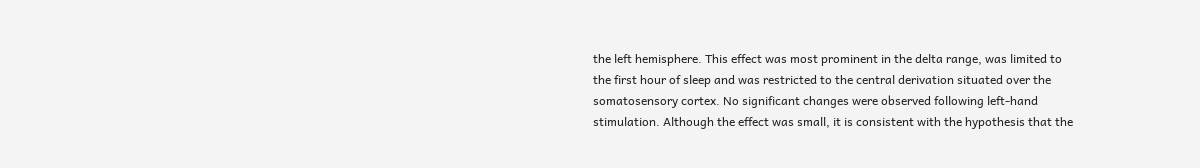the left hemisphere. This effect was most prominent in the delta range, was limited to the first hour of sleep and was restricted to the central derivation situated over the somatosensory cortex. No significant changes were observed following left-hand stimulation. Although the effect was small, it is consistent with the hypothesis that the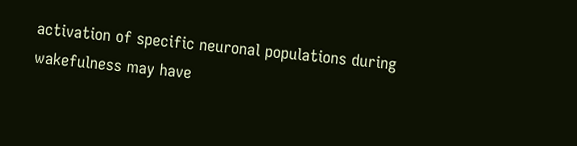activation of specific neuronal populations during wakefulness may have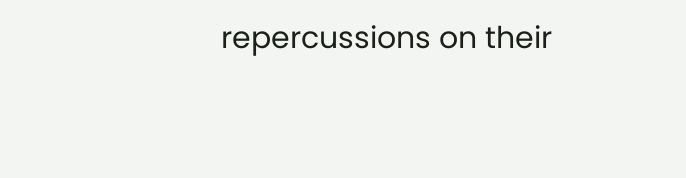repercussions on their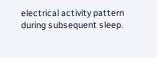electrical activity pattern during subsequent sleep.